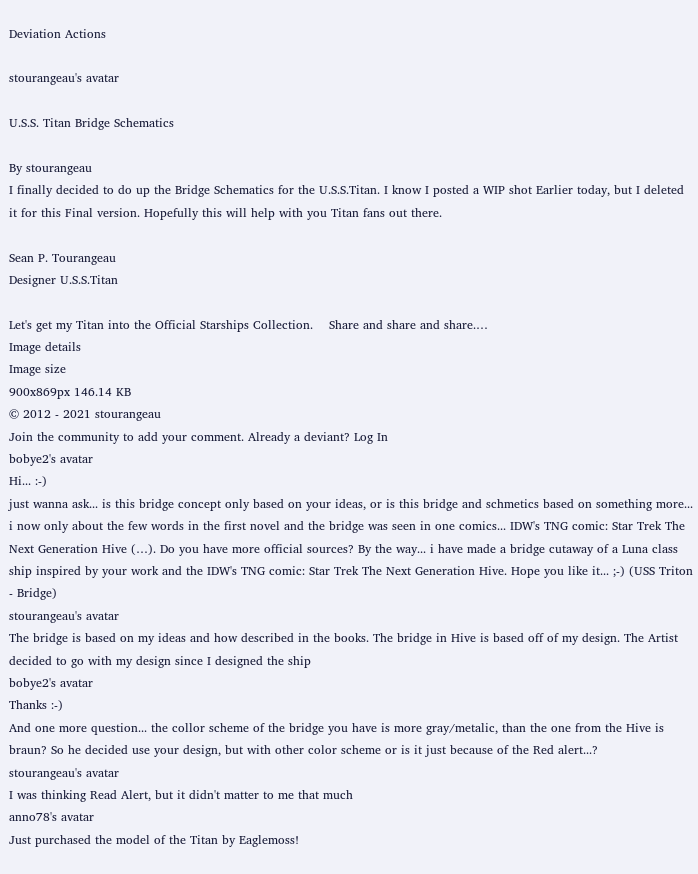Deviation Actions

stourangeau's avatar

U.S.S. Titan Bridge Schematics

By stourangeau
I finally decided to do up the Bridge Schematics for the U.S.S.Titan. I know I posted a WIP shot Earlier today, but I deleted it for this Final version. Hopefully this will help with you Titan fans out there.

Sean P. Tourangeau
Designer U.S.S.Titan

Let's get my Titan into the Official Starships Collection.    Share and share and share.…
Image details
Image size
900x869px 146.14 KB
© 2012 - 2021 stourangeau
Join the community to add your comment. Already a deviant? Log In
bobye2's avatar
Hi... :-)
just wanna ask... is this bridge concept only based on your ideas, or is this bridge and schmetics based on something more... i now only about the few words in the first novel and the bridge was seen in one comics... IDW's TNG comic: Star Trek The Next Generation Hive (…). Do you have more official sources? By the way... i have made a bridge cutaway of a Luna class ship inspired by your work and the IDW's TNG comic: Star Trek The Next Generation Hive. Hope you like it... ;-) (USS Triton - Bridge)
stourangeau's avatar
The bridge is based on my ideas and how described in the books. The bridge in Hive is based off of my design. The Artist decided to go with my design since I designed the ship
bobye2's avatar
Thanks :-)
And one more question... the collor scheme of the bridge you have is more gray/metalic, than the one from the Hive is braun? So he decided use your design, but with other color scheme or is it just because of the Red alert...?
stourangeau's avatar
I was thinking Read Alert, but it didn't matter to me that much
anno78's avatar
Just purchased the model of the Titan by Eaglemoss!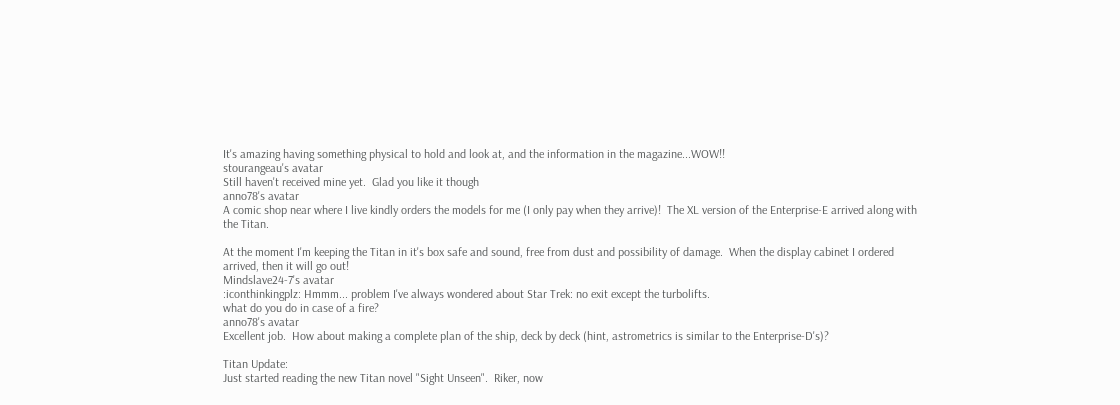It's amazing having something physical to hold and look at, and the information in the magazine...WOW!!
stourangeau's avatar
Still haven't received mine yet.  Glad you like it though
anno78's avatar
A comic shop near where I live kindly orders the models for me (I only pay when they arrive)!  The XL version of the Enterprise-E arrived along with the Titan.

At the moment I'm keeping the Titan in it's box safe and sound, free from dust and possibility of damage.  When the display cabinet I ordered arrived, then it will go out!
Mindslave24-7's avatar
:iconthinkingplz: Hmmm... problem I've always wondered about Star Trek: no exit except the turbolifts.
what do you do in case of a fire?
anno78's avatar
Excellent job.  How about making a complete plan of the ship, deck by deck (hint, astrometrics is similar to the Enterprise-D's)?

Titan Update:
Just started reading the new Titan novel "Sight Unseen".  Riker, now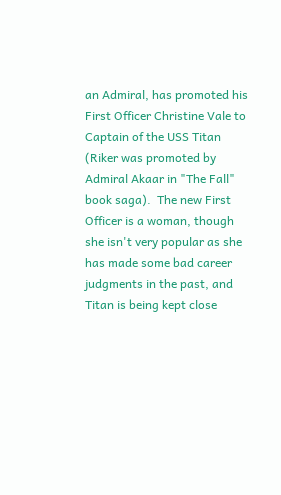an Admiral, has promoted his First Officer Christine Vale to Captain of the USS Titan (Riker was promoted by Admiral Akaar in "The Fall" book saga).  The new First Officer is a woman, though she isn't very popular as she has made some bad career judgments in the past, and Titan is being kept close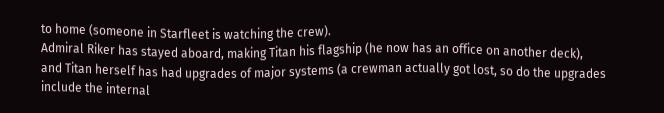to home (someone in Starfleet is watching the crew).
Admiral Riker has stayed aboard, making Titan his flagship (he now has an office on another deck), and Titan herself has had upgrades of major systems (a crewman actually got lost, so do the upgrades include the internal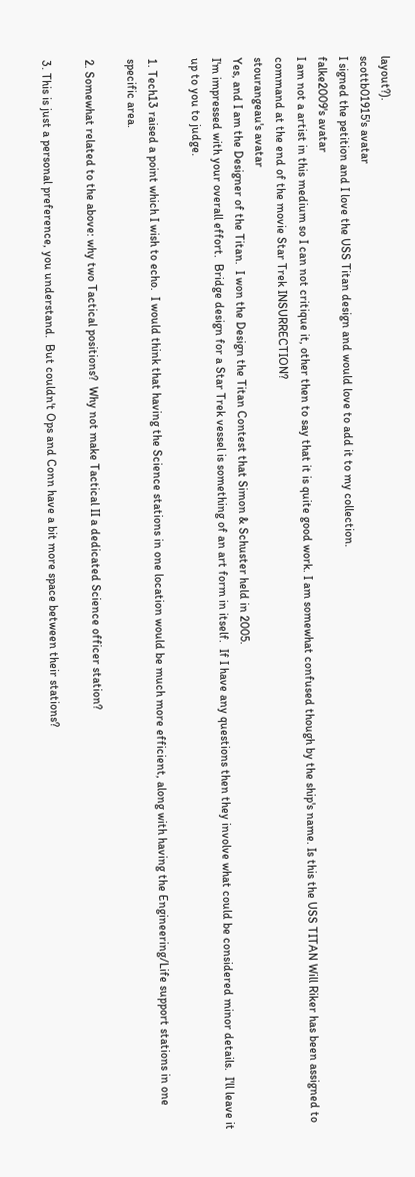layout?).
scottb01915's avatar
I signed the petition and I love the USS Titan design and would love to add it to my collection.
falke2009's avatar
I am not a artist in this medium so I can not critique it, other then to say that it is quite good work. I am somewhat confused though by the ship's name. Is this the USS TITAN Will Riker has been assigned to command at the end of the movie Star Trek INSURRECTION?
stourangeau's avatar
Yes, and I am the Designer of the Titan.  I won the Design the Titan Contest that Simon & Schuster held in 2005.
I'm impressed with your overall effort.  Bridge design for a Star Trek vessel is something of an art form in itself.  If I have any questions then they involve what could be considered minor details.  I'll leave it up to you to judge.

1. Tech13 raised a point which I wish to echo.  I would think that having the Science stations in one location would be much more efficient, along with having the Engineering/Life support stations in one specific area.

2. Somewhat related to the above: why two Tactical positions?  Why not make Tactical II a dedicated Science officer station?

3. This is just a personal preference, you understand.  But couldn't Ops and Conn have a bit more space between their stations?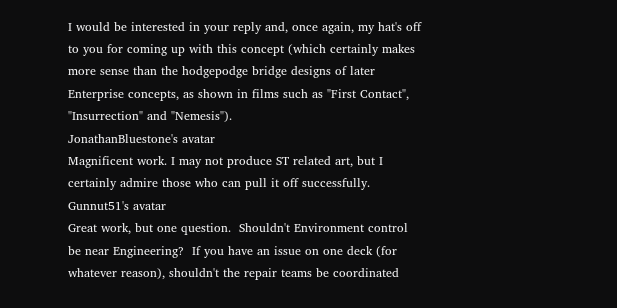I would be interested in your reply and, once again, my hat's off to you for coming up with this concept (which certainly makes more sense than the hodgepodge bridge designs of later Enterprise concepts, as shown in films such as "First Contact", "Insurrection" and "Nemesis").
JonathanBluestone's avatar
Magnificent work. I may not produce ST related art, but I certainly admire those who can pull it off successfully.
Gunnut51's avatar
Great work, but one question.  Shouldn't Environment control be near Engineering?  If you have an issue on one deck (for whatever reason), shouldn't the repair teams be coordinated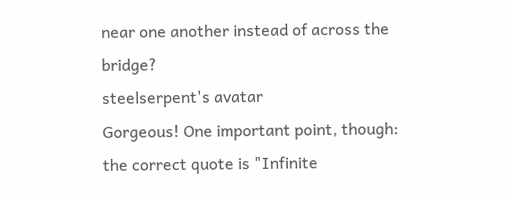near one another instead of across the bridge?
steelserpent's avatar
Gorgeous! One important point, though: the correct quote is "Infinite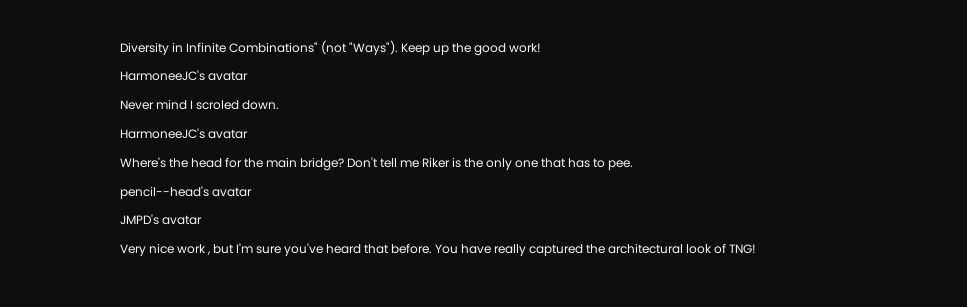Diversity in Infinite Combinations" (not "Ways"). Keep up the good work!
HarmoneeJC's avatar
Never mind I scroled down.
HarmoneeJC's avatar
Where's the head for the main bridge? Don't tell me Riker is the only one that has to pee.
pencil--head's avatar
JMPD's avatar
Very nice work , but I'm sure you've heard that before. You have really captured the architectural look of TNG!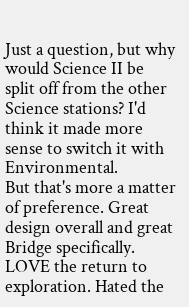Just a question, but why would Science II be split off from the other Science stations? I'd think it made more sense to switch it with Environmental.
But that's more a matter of preference. Great design overall and great Bridge specifically. LOVE the return to exploration. Hated the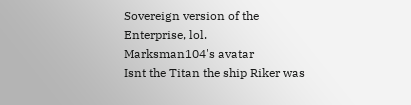Sovereign version of the Enterprise, lol.
Marksman104's avatar
Isnt the Titan the ship Riker was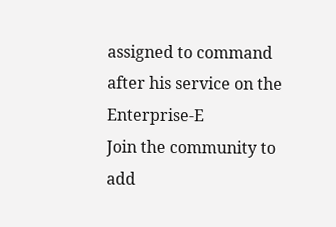assigned to command after his service on the Enterprise-E
Join the community to add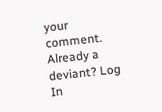your comment. Already a deviant? Log In